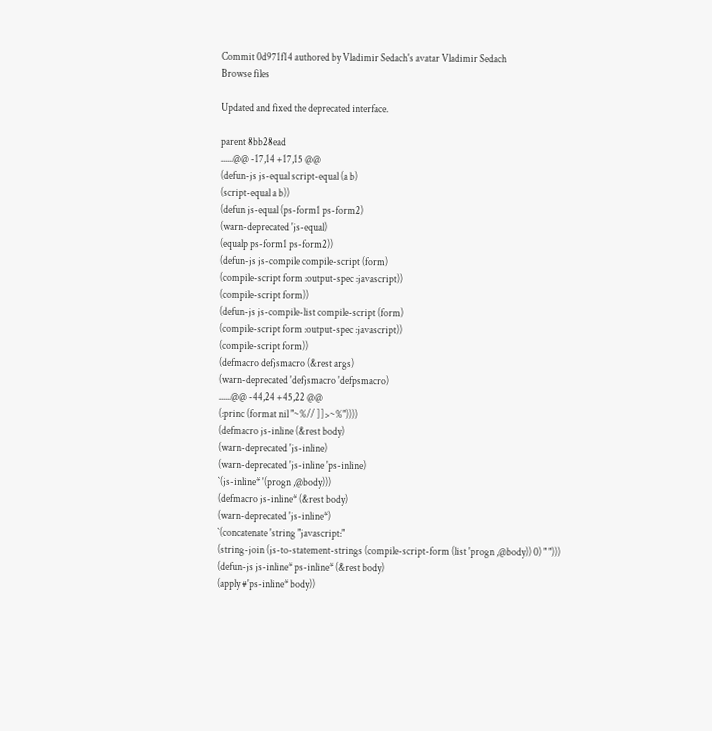Commit 0d971f14 authored by Vladimir Sedach's avatar Vladimir Sedach
Browse files

Updated and fixed the deprecated interface.

parent 8bb28ead
......@@ -17,14 +17,15 @@
(defun-js js-equal script-equal (a b)
(script-equal a b))
(defun js-equal (ps-form1 ps-form2)
(warn-deprecated 'js-equal)
(equalp ps-form1 ps-form2))
(defun-js js-compile compile-script (form)
(compile-script form :output-spec :javascript))
(compile-script form))
(defun-js js-compile-list compile-script (form)
(compile-script form :output-spec :javascript))
(compile-script form))
(defmacro defjsmacro (&rest args)
(warn-deprecated 'defjsmacro 'defpsmacro)
......@@ -44,24 +45,22 @@
(:princ (format nil "~%// ]]>~%"))))
(defmacro js-inline (&rest body)
(warn-deprecated 'js-inline)
(warn-deprecated 'js-inline 'ps-inline)
`(js-inline* '(progn ,@body)))
(defmacro js-inline* (&rest body)
(warn-deprecated 'js-inline*)
`(concatenate 'string "javascript:"
(string-join (js-to-statement-strings (compile-script-form (list 'progn ,@body)) 0) " ")))
(defun-js js-inline* ps-inline* (&rest body)
(apply #'ps-inline* body))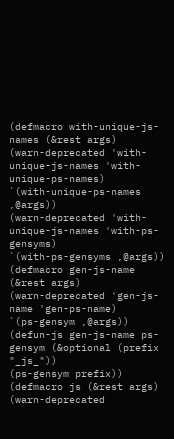(defmacro with-unique-js-names (&rest args)
(warn-deprecated 'with-unique-js-names 'with-unique-ps-names)
`(with-unique-ps-names ,@args))
(warn-deprecated 'with-unique-js-names 'with-ps-gensyms)
`(with-ps-gensyms ,@args))
(defmacro gen-js-name (&rest args)
(warn-deprecated 'gen-js-name 'gen-ps-name)
`(ps-gensym ,@args))
(defun-js gen-js-name ps-gensym (&optional (prefix "_js_"))
(ps-gensym prefix))
(defmacro js (&rest args)
(warn-deprecated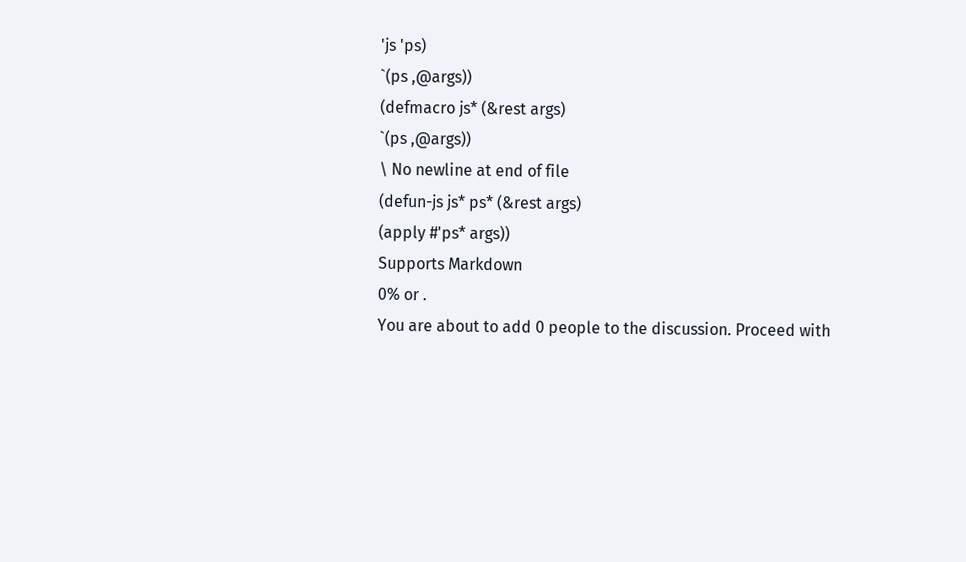'js 'ps)
`(ps ,@args))
(defmacro js* (&rest args)
`(ps ,@args))
\ No newline at end of file
(defun-js js* ps* (&rest args)
(apply #'ps* args))
Supports Markdown
0% or .
You are about to add 0 people to the discussion. Proceed with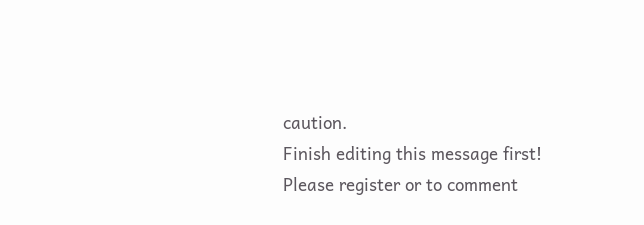caution.
Finish editing this message first!
Please register or to comment